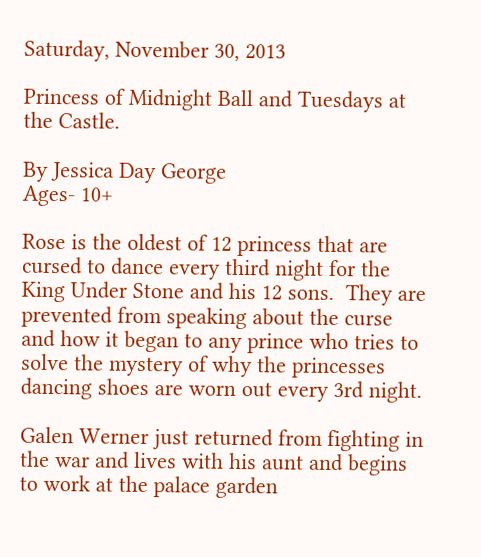Saturday, November 30, 2013

Princess of Midnight Ball and Tuesdays at the Castle.

By Jessica Day George
Ages- 10+

Rose is the oldest of 12 princess that are cursed to dance every third night for the King Under Stone and his 12 sons.  They are prevented from speaking about the curse and how it began to any prince who tries to solve the mystery of why the princesses dancing shoes are worn out every 3rd night.

Galen Werner just returned from fighting in the war and lives with his aunt and begins to work at the palace garden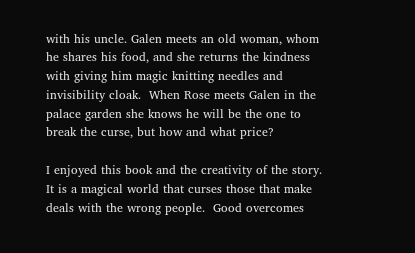with his uncle. Galen meets an old woman, whom he shares his food, and she returns the kindness with giving him magic knitting needles and invisibility cloak.  When Rose meets Galen in the palace garden she knows he will be the one to break the curse, but how and what price?

I enjoyed this book and the creativity of the story.  It is a magical world that curses those that make deals with the wrong people.  Good overcomes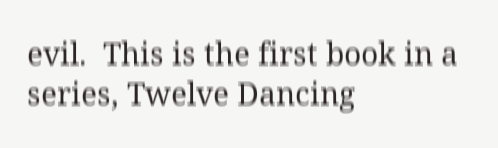evil.  This is the first book in a series, Twelve Dancing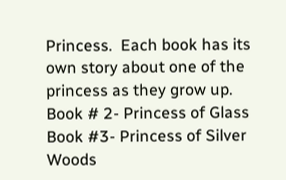Princess.  Each book has its own story about one of the princess as they grow up.
Book # 2- Princess of Glass
Book #3- Princess of Silver Woods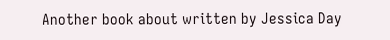Another book about written by Jessica Day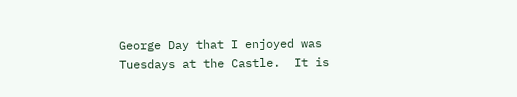George Day that I enjoyed was Tuesdays at the Castle.  It is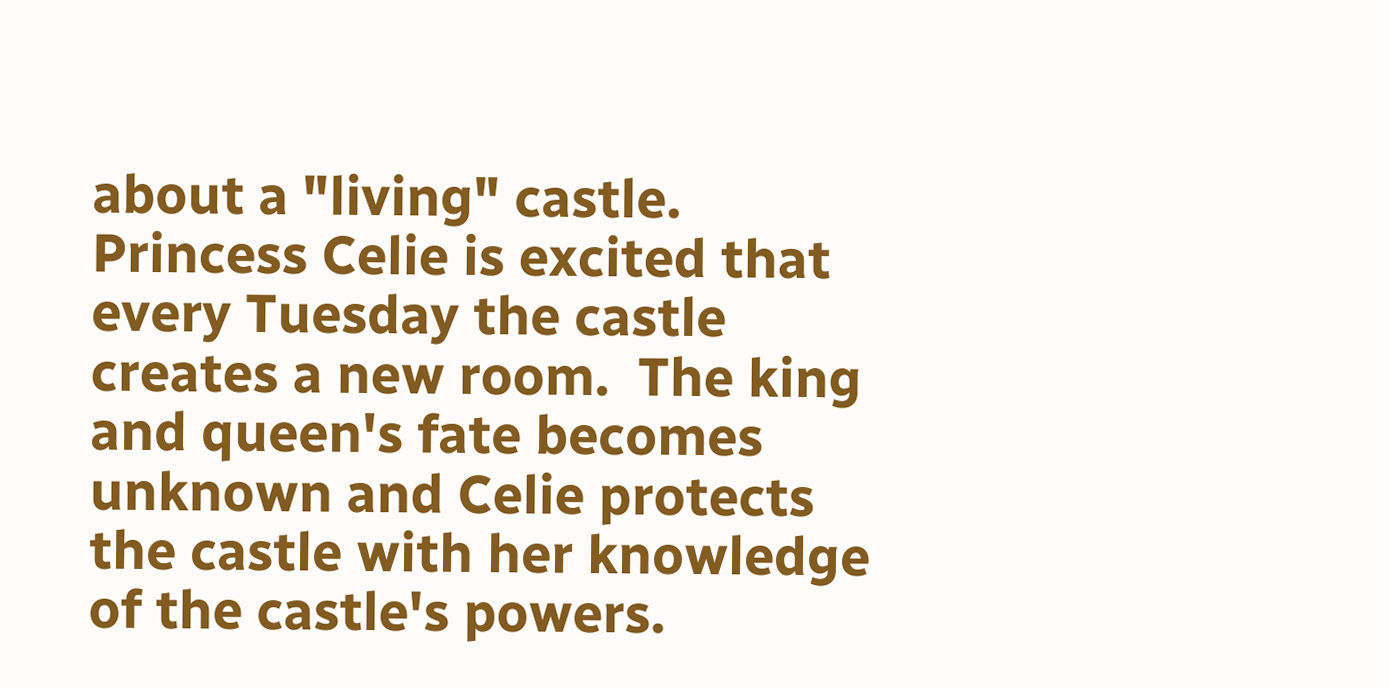about a "living" castle.  Princess Celie is excited that every Tuesday the castle creates a new room.  The king and queen's fate becomes unknown and Celie protects the castle with her knowledge of the castle's powers.